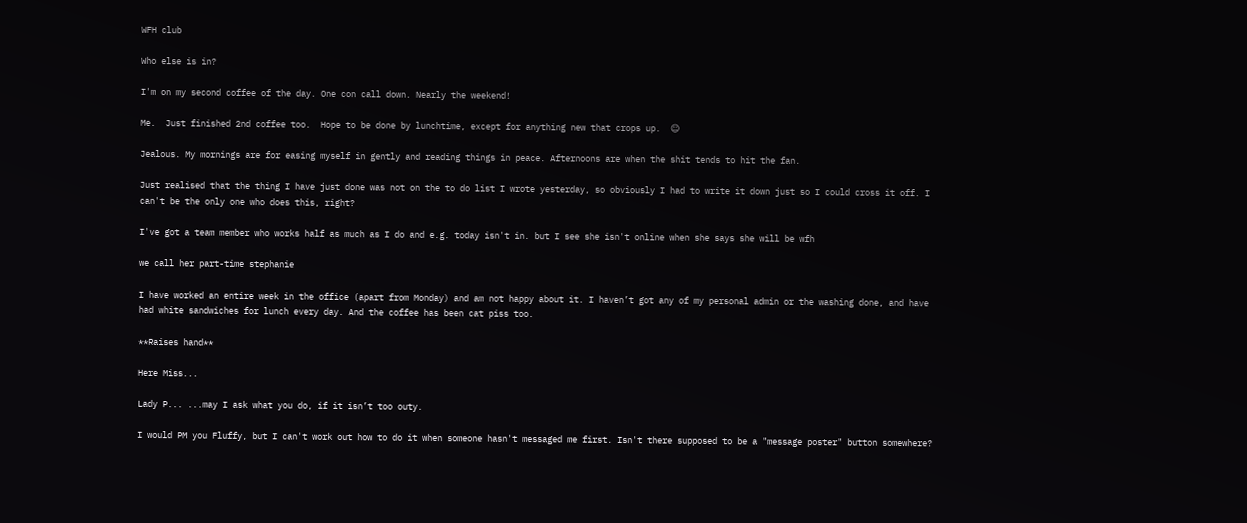WFH club

Who else is in?

I'm on my second coffee of the day. One con call down. Nearly the weekend!

Me.  Just finished 2nd coffee too.  Hope to be done by lunchtime, except for anything new that crops up.  ☺

Jealous. My mornings are for easing myself in gently and reading things in peace. Afternoons are when the shit tends to hit the fan.

Just realised that the thing I have just done was not on the to do list I wrote yesterday, so obviously I had to write it down just so I could cross it off. I can't be the only one who does this, right?

I've got a team member who works half as much as I do and e.g. today isn't in. but I see she isn't online when she says she will be wfh

we call her part-time stephanie

I have worked an entire week in the office (apart from Monday) and am not happy about it. I haven’t got any of my personal admin or the washing done, and have had white sandwiches for lunch every day. And the coffee has been cat piss too.

**Raises hand**

Here Miss...

Lady P... ...may I ask what you do, if it isn’t too outy.

I would PM you Fluffy, but I can't work out how to do it when someone hasn't messaged me first. Isn't there supposed to be a "message poster" button somewhere?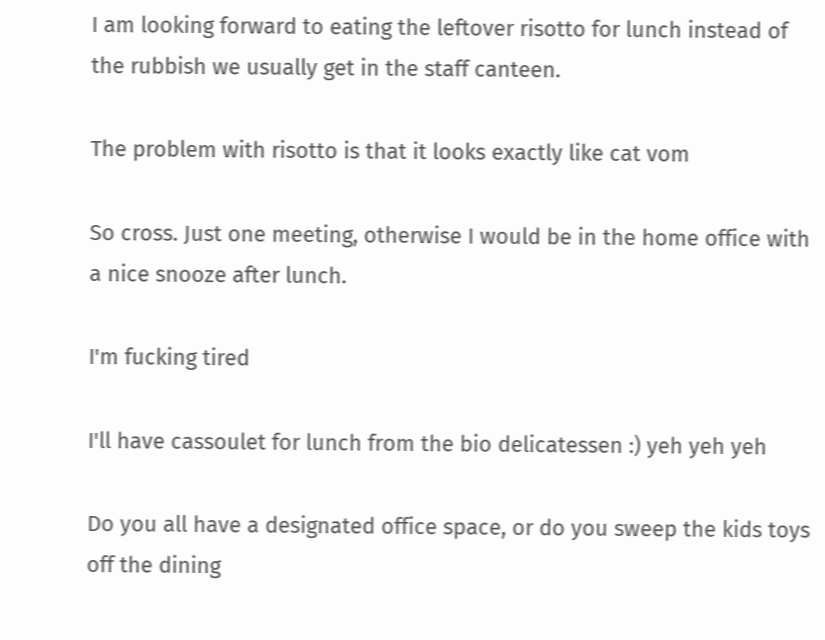I am looking forward to eating the leftover risotto for lunch instead of the rubbish we usually get in the staff canteen.

The problem with risotto is that it looks exactly like cat vom

So cross. Just one meeting, otherwise I would be in the home office with a nice snooze after lunch.

I'm fucking tired

I'll have cassoulet for lunch from the bio delicatessen :) yeh yeh yeh

Do you all have a designated office space, or do you sweep the kids toys off the dining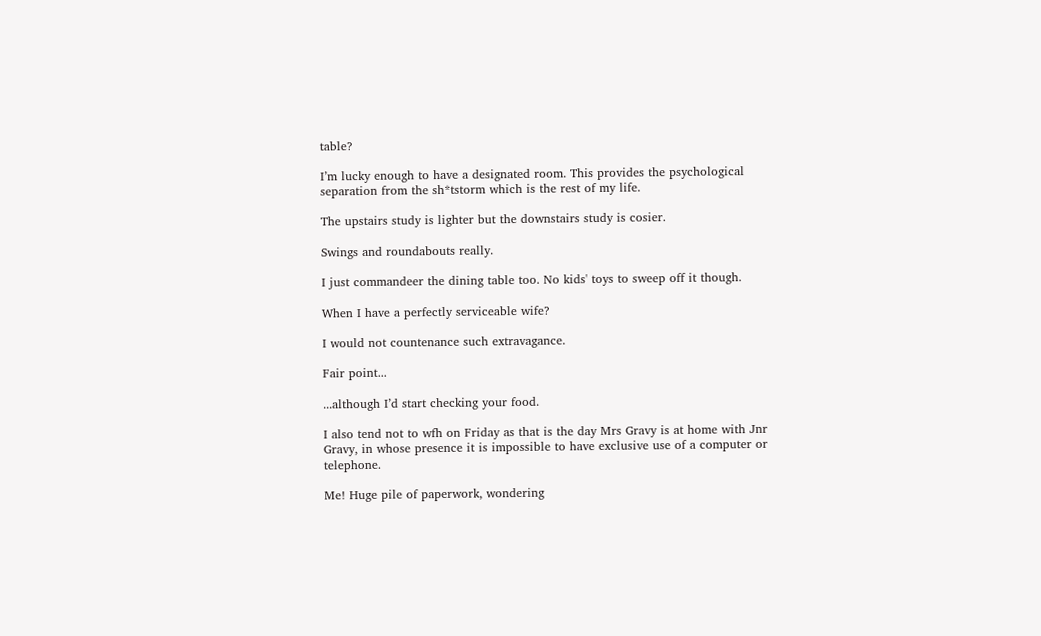table?

I’m lucky enough to have a designated room. This provides the psychological separation from the sh*tstorm which is the rest of my life.

The upstairs study is lighter but the downstairs study is cosier.

Swings and roundabouts really.

I just commandeer the dining table too. No kids' toys to sweep off it though.

When I have a perfectly serviceable wife?

I would not countenance such extravagance.

Fair point...

...although I’d start checking your food.

I also tend not to wfh on Friday as that is the day Mrs Gravy is at home with Jnr Gravy, in whose presence it is impossible to have exclusive use of a computer or telephone.

Me! Huge pile of paperwork, wondering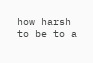how harsh to be to a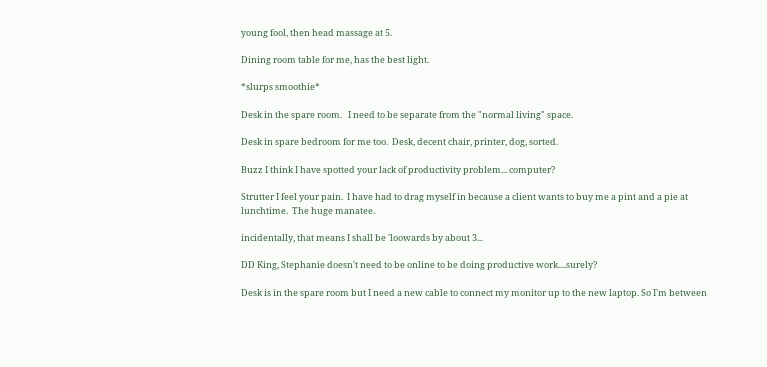young fool, then head massage at 5.

Dining room table for me, has the best light.

*slurps smoothie*

Desk in the spare room.   I need to be separate from the "normal living" space.

Desk in spare bedroom for me too.  Desk, decent chair, printer, dog, sorted.

Buzz I think I have spotted your lack of productivity problem... computer?

Strutter I feel your pain.  I have had to drag myself in because a client wants to buy me a pint and a pie at lunchtime.  The huge manatee.

incidentally, that means I shall be 'loowards by about 3...

DD King, Stephanie doesn't need to be online to be doing productive work....surely?

Desk is in the spare room but I need a new cable to connect my monitor up to the new laptop. So I'm between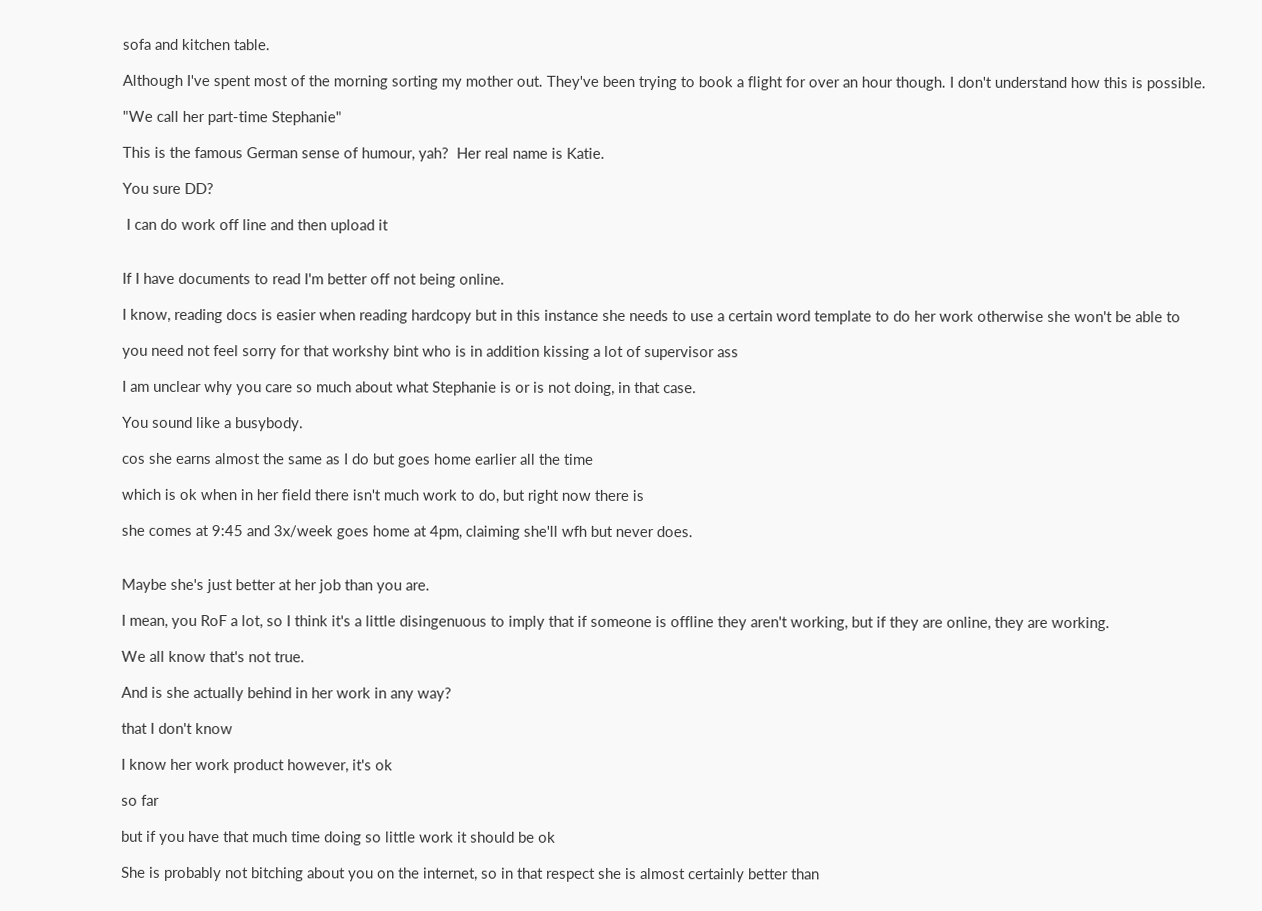sofa and kitchen table.

Although I've spent most of the morning sorting my mother out. They've been trying to book a flight for over an hour though. I don't understand how this is possible.

"We call her part-time Stephanie"

This is the famous German sense of humour, yah?  Her real name is Katie.

You sure DD?

 I can do work off line and then upload it


If I have documents to read I'm better off not being online.

I know, reading docs is easier when reading hardcopy but in this instance she needs to use a certain word template to do her work otherwise she won't be able to

you need not feel sorry for that workshy bint who is in addition kissing a lot of supervisor ass

I am unclear why you care so much about what Stephanie is or is not doing, in that case.

You sound like a busybody.

cos she earns almost the same as I do but goes home earlier all the time

which is ok when in her field there isn't much work to do, but right now there is

she comes at 9:45 and 3x/week goes home at 4pm, claiming she'll wfh but never does.


Maybe she's just better at her job than you are.

I mean, you RoF a lot, so I think it's a little disingenuous to imply that if someone is offline they aren't working, but if they are online, they are working.

We all know that's not true.

And is she actually behind in her work in any way?

that I don't know

I know her work product however, it's ok

so far

but if you have that much time doing so little work it should be ok

She is probably not bitching about you on the internet, so in that respect she is almost certainly better than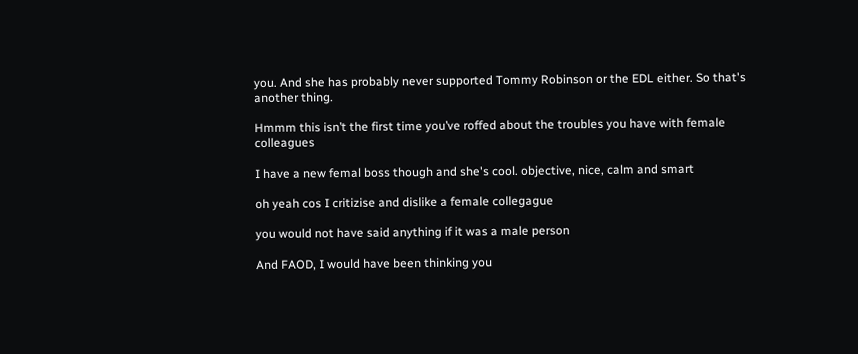you. And she has probably never supported Tommy Robinson or the EDL either. So that's another thing.

Hmmm this isn’t the first time you’ve roffed about the troubles you have with female colleagues

I have a new femal boss though and she's cool. objective, nice, calm and smart

oh yeah cos I critizise and dislike a female collegague

you would not have said anything if it was a male person

And FAOD, I would have been thinking you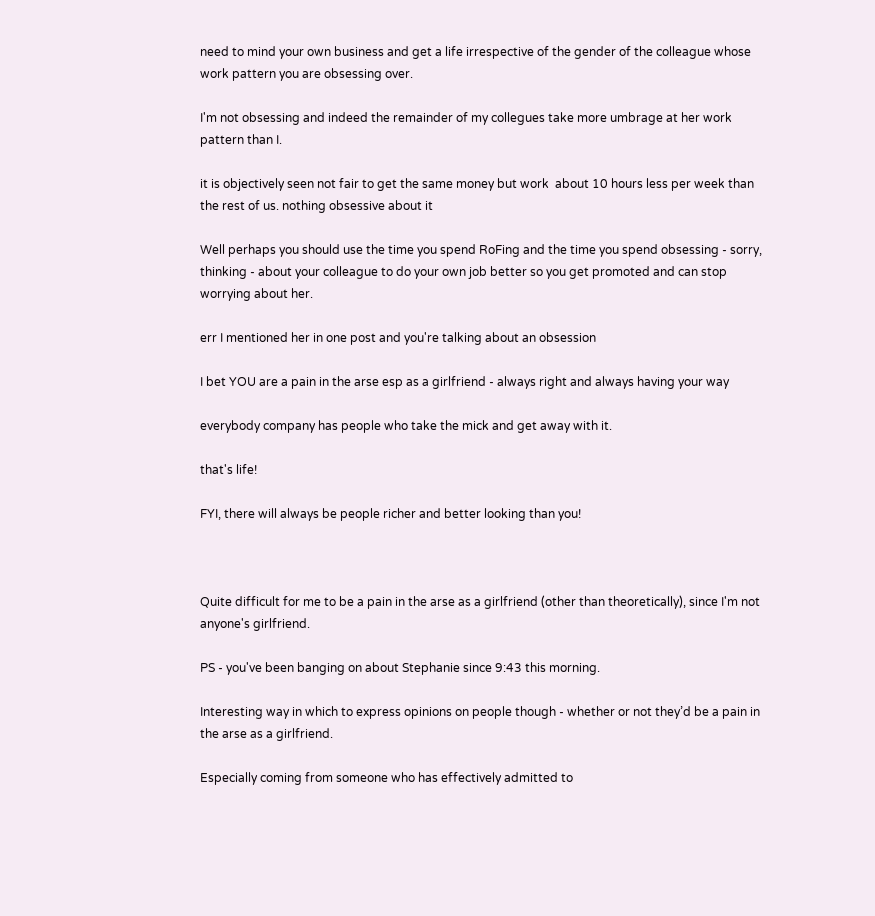need to mind your own business and get a life irrespective of the gender of the colleague whose work pattern you are obsessing over.

I'm not obsessing and indeed the remainder of my collegues take more umbrage at her work pattern than I.

it is objectively seen not fair to get the same money but work  about 10 hours less per week than the rest of us. nothing obsessive about it

Well perhaps you should use the time you spend RoFing and the time you spend obsessing - sorry, thinking - about your colleague to do your own job better so you get promoted and can stop worrying about her.

err I mentioned her in one post and you're talking about an obsession

I bet YOU are a pain in the arse esp as a girlfriend - always right and always having your way

everybody company has people who take the mick and get away with it.

that's life!

FYI, there will always be people richer and better looking than you!



Quite difficult for me to be a pain in the arse as a girlfriend (other than theoretically), since I'm not anyone's girlfriend.

PS - you've been banging on about Stephanie since 9:43 this morning.

Interesting way in which to express opinions on people though - whether or not they’d be a pain in the arse as a girlfriend.

Especially coming from someone who has effectively admitted to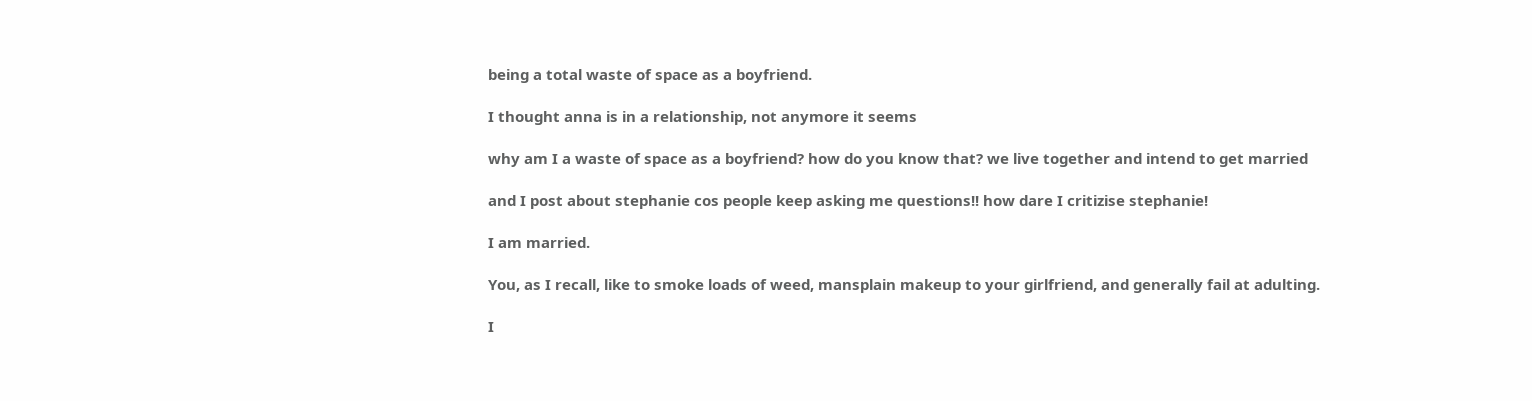being a total waste of space as a boyfriend.

I thought anna is in a relationship, not anymore it seems

why am I a waste of space as a boyfriend? how do you know that? we live together and intend to get married

and I post about stephanie cos people keep asking me questions!! how dare I critizise stephanie!

I am married.

You, as I recall, like to smoke loads of weed, mansplain makeup to your girlfriend, and generally fail at adulting.

I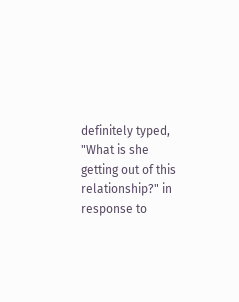definitely typed, "What is she getting out of this relationship?" in response to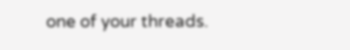one of your threads.